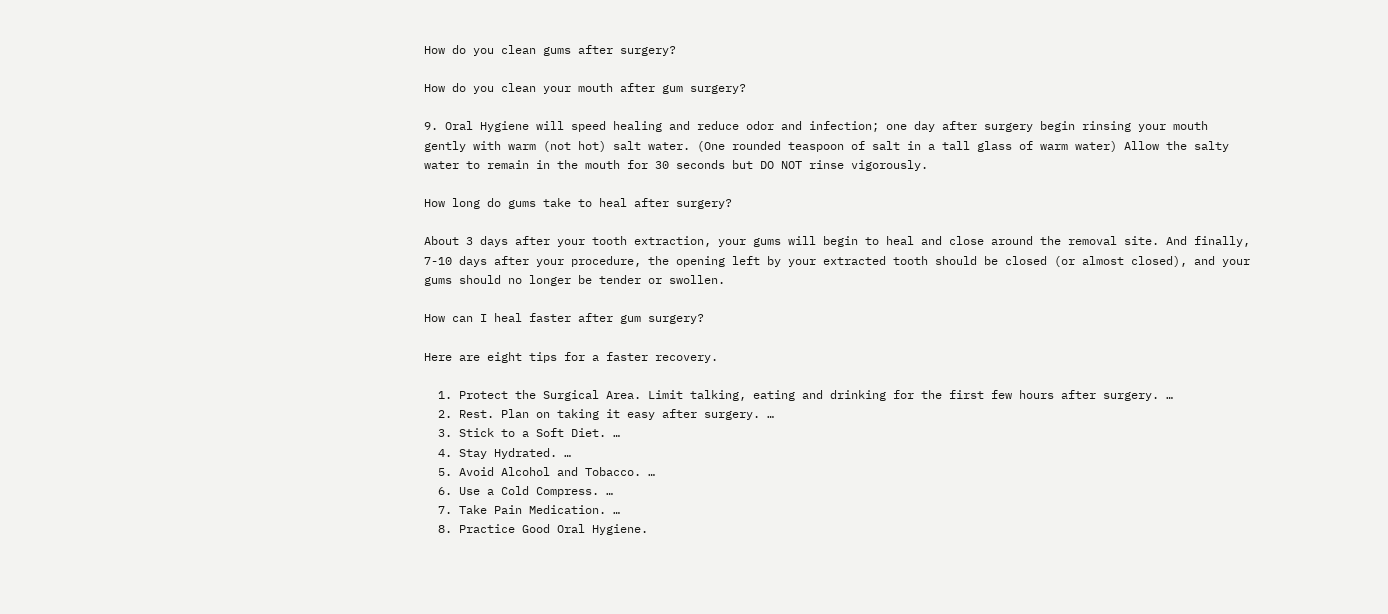How do you clean gums after surgery?

How do you clean your mouth after gum surgery?

9. Oral Hygiene will speed healing and reduce odor and infection; one day after surgery begin rinsing your mouth gently with warm (not hot) salt water. (One rounded teaspoon of salt in a tall glass of warm water) Allow the salty water to remain in the mouth for 30 seconds but DO NOT rinse vigorously.

How long do gums take to heal after surgery?

About 3 days after your tooth extraction, your gums will begin to heal and close around the removal site. And finally, 7-10 days after your procedure, the opening left by your extracted tooth should be closed (or almost closed), and your gums should no longer be tender or swollen.

How can I heal faster after gum surgery?

Here are eight tips for a faster recovery.

  1. Protect the Surgical Area. Limit talking, eating and drinking for the first few hours after surgery. …
  2. Rest. Plan on taking it easy after surgery. …
  3. Stick to a Soft Diet. …
  4. Stay Hydrated. …
  5. Avoid Alcohol and Tobacco. …
  6. Use a Cold Compress. …
  7. Take Pain Medication. …
  8. Practice Good Oral Hygiene.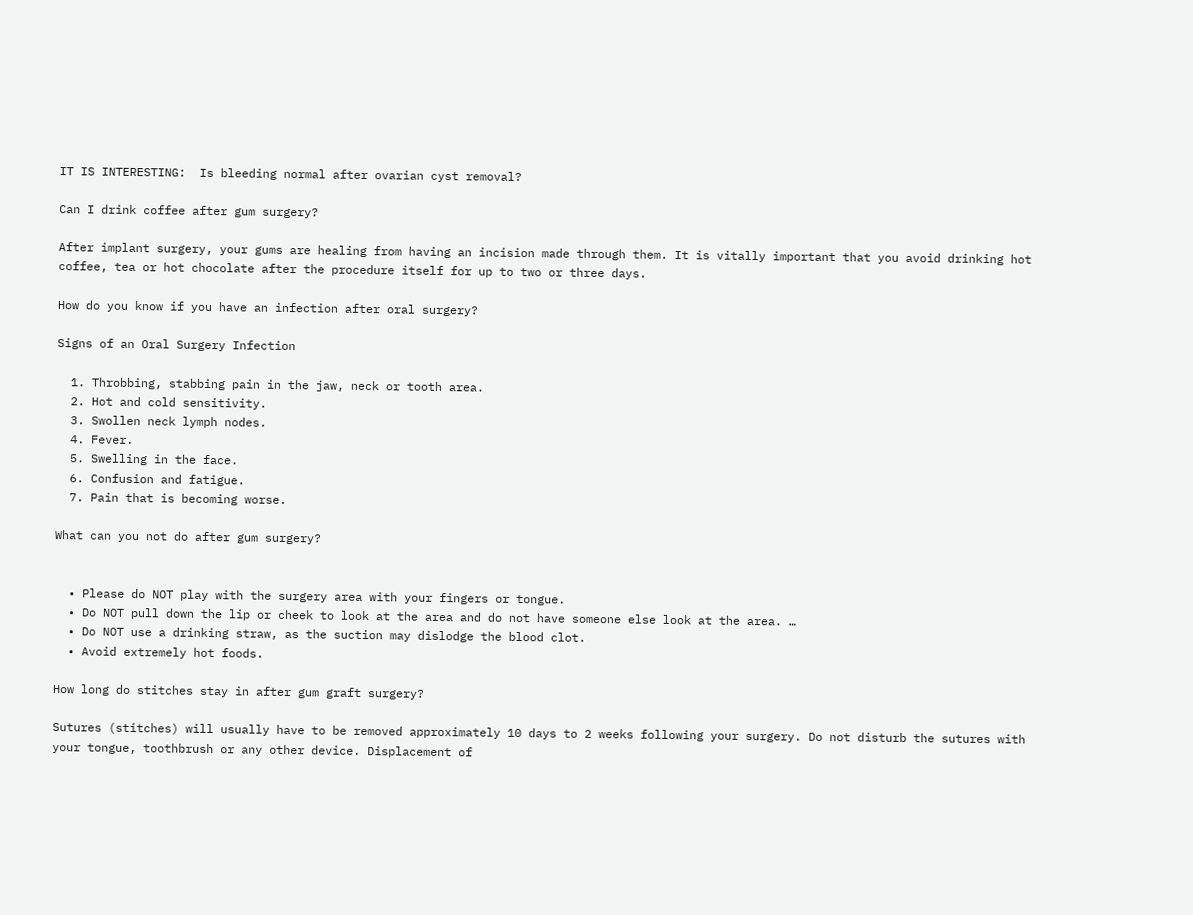IT IS INTERESTING:  Is bleeding normal after ovarian cyst removal?

Can I drink coffee after gum surgery?

After implant surgery, your gums are healing from having an incision made through them. It is vitally important that you avoid drinking hot coffee, tea or hot chocolate after the procedure itself for up to two or three days.

How do you know if you have an infection after oral surgery?

Signs of an Oral Surgery Infection

  1. Throbbing, stabbing pain in the jaw, neck or tooth area.
  2. Hot and cold sensitivity.
  3. Swollen neck lymph nodes.
  4. Fever.
  5. Swelling in the face.
  6. Confusion and fatigue.
  7. Pain that is becoming worse.

What can you not do after gum surgery?


  • Please do NOT play with the surgery area with your fingers or tongue.
  • Do NOT pull down the lip or cheek to look at the area and do not have someone else look at the area. …
  • Do NOT use a drinking straw, as the suction may dislodge the blood clot.
  • Avoid extremely hot foods.

How long do stitches stay in after gum graft surgery?

Sutures (stitches) will usually have to be removed approximately 10 days to 2 weeks following your surgery. Do not disturb the sutures with your tongue, toothbrush or any other device. Displacement of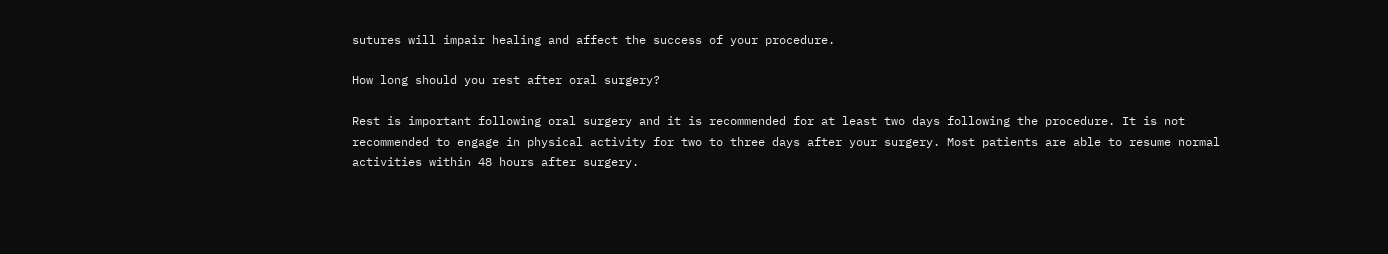sutures will impair healing and affect the success of your procedure.

How long should you rest after oral surgery?

Rest is important following oral surgery and it is recommended for at least two days following the procedure. It is not recommended to engage in physical activity for two to three days after your surgery. Most patients are able to resume normal activities within 48 hours after surgery.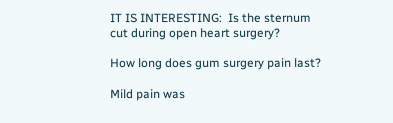IT IS INTERESTING:  Is the sternum cut during open heart surgery?

How long does gum surgery pain last?

Mild pain was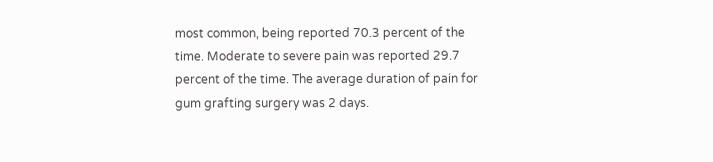most common, being reported 70.3 percent of the time. Moderate to severe pain was reported 29.7 percent of the time. The average duration of pain for gum grafting surgery was 2 days.